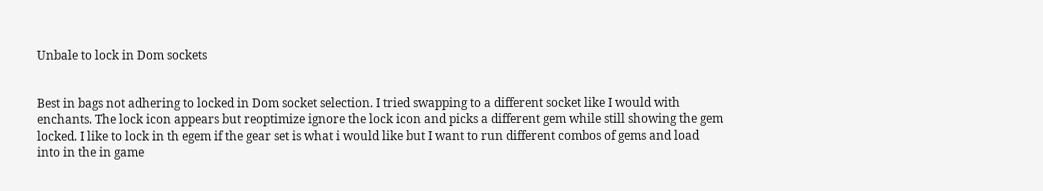Unbale to lock in Dom sockets


Best in bags not adhering to locked in Dom socket selection. I tried swapping to a different socket like I would with enchants. The lock icon appears but reoptimize ignore the lock icon and picks a different gem while still showing the gem locked. I like to lock in th egem if the gear set is what i would like but I want to run different combos of gems and load into in the in game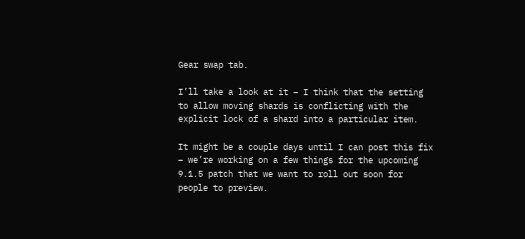Gear swap tab.

I’ll take a look at it – I think that the setting to allow moving shards is conflicting with the explicit lock of a shard into a particular item.

It might be a couple days until I can post this fix – we’re working on a few things for the upcoming 9.1.5 patch that we want to roll out soon for people to preview.